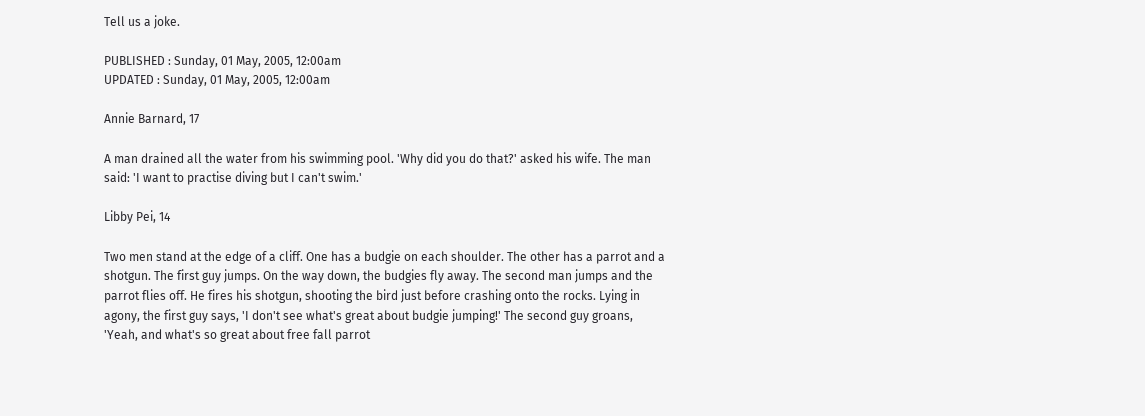Tell us a joke.

PUBLISHED : Sunday, 01 May, 2005, 12:00am
UPDATED : Sunday, 01 May, 2005, 12:00am

Annie Barnard, 17

A man drained all the water from his swimming pool. 'Why did you do that?' asked his wife. The man said: 'I want to practise diving but I can't swim.'

Libby Pei, 14

Two men stand at the edge of a cliff. One has a budgie on each shoulder. The other has a parrot and a shotgun. The first guy jumps. On the way down, the budgies fly away. The second man jumps and the parrot flies off. He fires his shotgun, shooting the bird just before crashing onto the rocks. Lying in agony, the first guy says, 'I don't see what's great about budgie jumping!' The second guy groans, 'Yeah, and what's so great about free fall parrot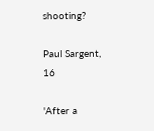shooting?

Paul Sargent, 16

'After a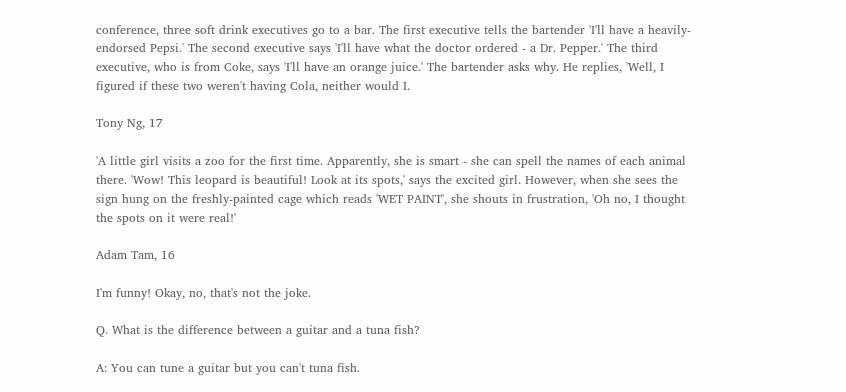conference, three soft drink executives go to a bar. The first executive tells the bartender 'I'll have a heavily-endorsed Pepsi.' The second executive says 'I'll have what the doctor ordered - a Dr. Pepper.' The third executive, who is from Coke, says 'I'll have an orange juice.' The bartender asks why. He replies, 'Well, I figured if these two weren't having Cola, neither would I.

Tony Ng, 17

'A little girl visits a zoo for the first time. Apparently, she is smart - she can spell the names of each animal there. 'Wow! This leopard is beautiful! Look at its spots,' says the excited girl. However, when she sees the sign hung on the freshly-painted cage which reads 'WET PAINT', she shouts in frustration, 'Oh no, I thought the spots on it were real!'

Adam Tam, 16

I'm funny! Okay, no, that's not the joke.

Q. What is the difference between a guitar and a tuna fish?

A: You can tune a guitar but you can't tuna fish.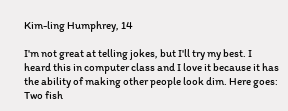Kim-ling Humphrey, 14

I'm not great at telling jokes, but I'll try my best. I heard this in computer class and I love it because it has the ability of making other people look dim. Here goes: Two fish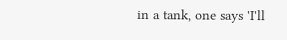in a tank, one says 'I'll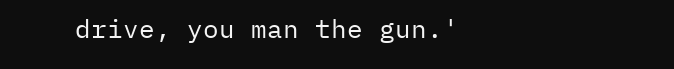drive, you man the gun.'